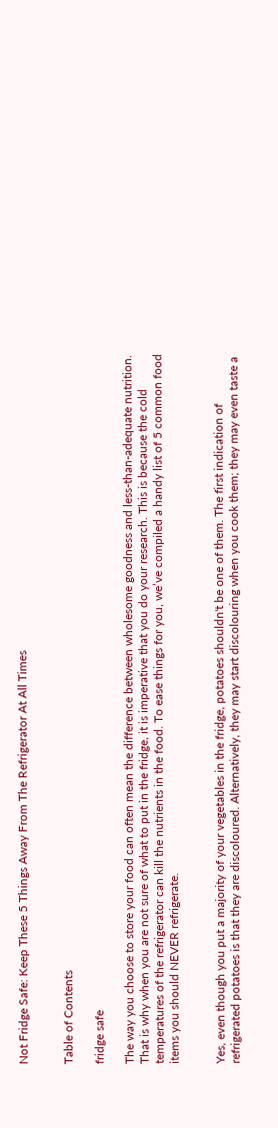Not Fridge Safe: Keep These 5 Things Away From The Refrigerator At All Times


Table of Contents

fridge safe

The way you choose to store your food can often mean the difference between wholesome goodness and less-than-adequate nutrition. That is why when you are not sure of what to put in the fridge, it is imperative that you do your research. This is because the cold temperatures of the refrigerator can kill the nutrients in the food. To ease things for you, we’ve compiled a handy list of 5 common food items you should NEVER refrigerate.


Yes, even though you put a majority of your vegetables in the fridge, potatoes shouldn't be one of them. The first indication of refrigerated potatoes is that they are discoloured. Alternatively, they may start discolouring when you cook them; they may even taste a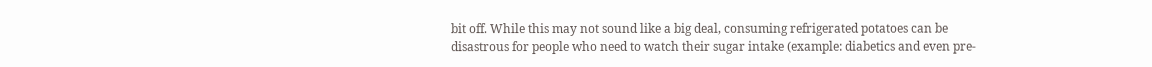bit off. While this may not sound like a big deal, consuming refrigerated potatoes can be disastrous for people who need to watch their sugar intake (example: diabetics and even pre-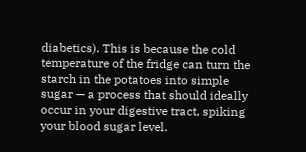diabetics). This is because the cold temperature of the fridge can turn the starch in the potatoes into simple sugar — a process that should ideally occur in your digestive tract, spiking your blood sugar level.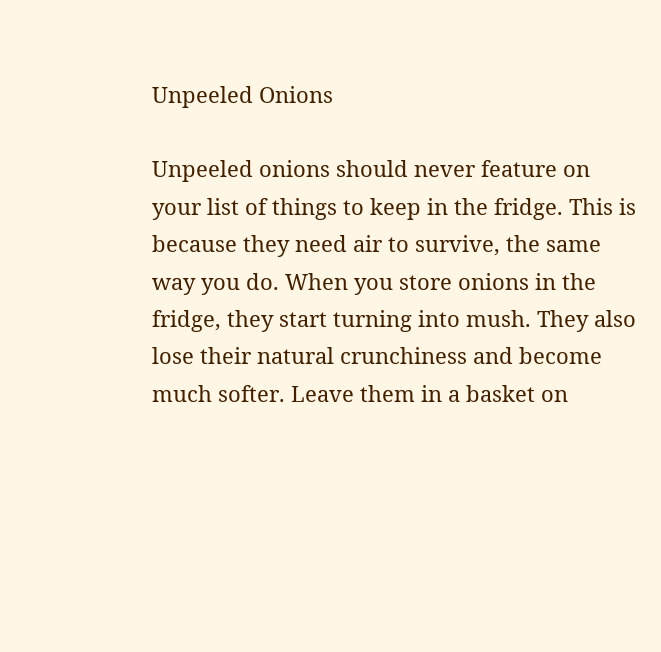Unpeeled Onions

Unpeeled onions should never feature on your list of things to keep in the fridge. This is because they need air to survive, the same way you do. When you store onions in the fridge, they start turning into mush. They also lose their natural crunchiness and become much softer. Leave them in a basket on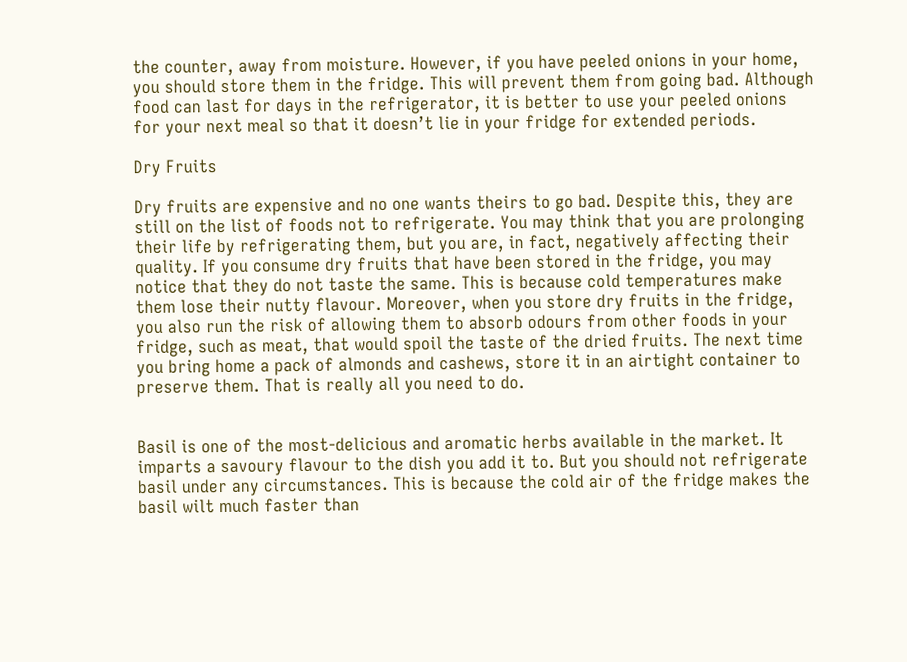the counter, away from moisture. However, if you have peeled onions in your home, you should store them in the fridge. This will prevent them from going bad. Although food can last for days in the refrigerator, it is better to use your peeled onions for your next meal so that it doesn’t lie in your fridge for extended periods.

Dry Fruits

Dry fruits are expensive and no one wants theirs to go bad. Despite this, they are still on the list of foods not to refrigerate. You may think that you are prolonging their life by refrigerating them, but you are, in fact, negatively affecting their quality. If you consume dry fruits that have been stored in the fridge, you may notice that they do not taste the same. This is because cold temperatures make them lose their nutty flavour. Moreover, when you store dry fruits in the fridge, you also run the risk of allowing them to absorb odours from other foods in your fridge, such as meat, that would spoil the taste of the dried fruits. The next time you bring home a pack of almonds and cashews, store it in an airtight container to preserve them. That is really all you need to do.


Basil is one of the most-delicious and aromatic herbs available in the market. It imparts a savoury flavour to the dish you add it to. But you should not refrigerate basil under any circumstances. This is because the cold air of the fridge makes the basil wilt much faster than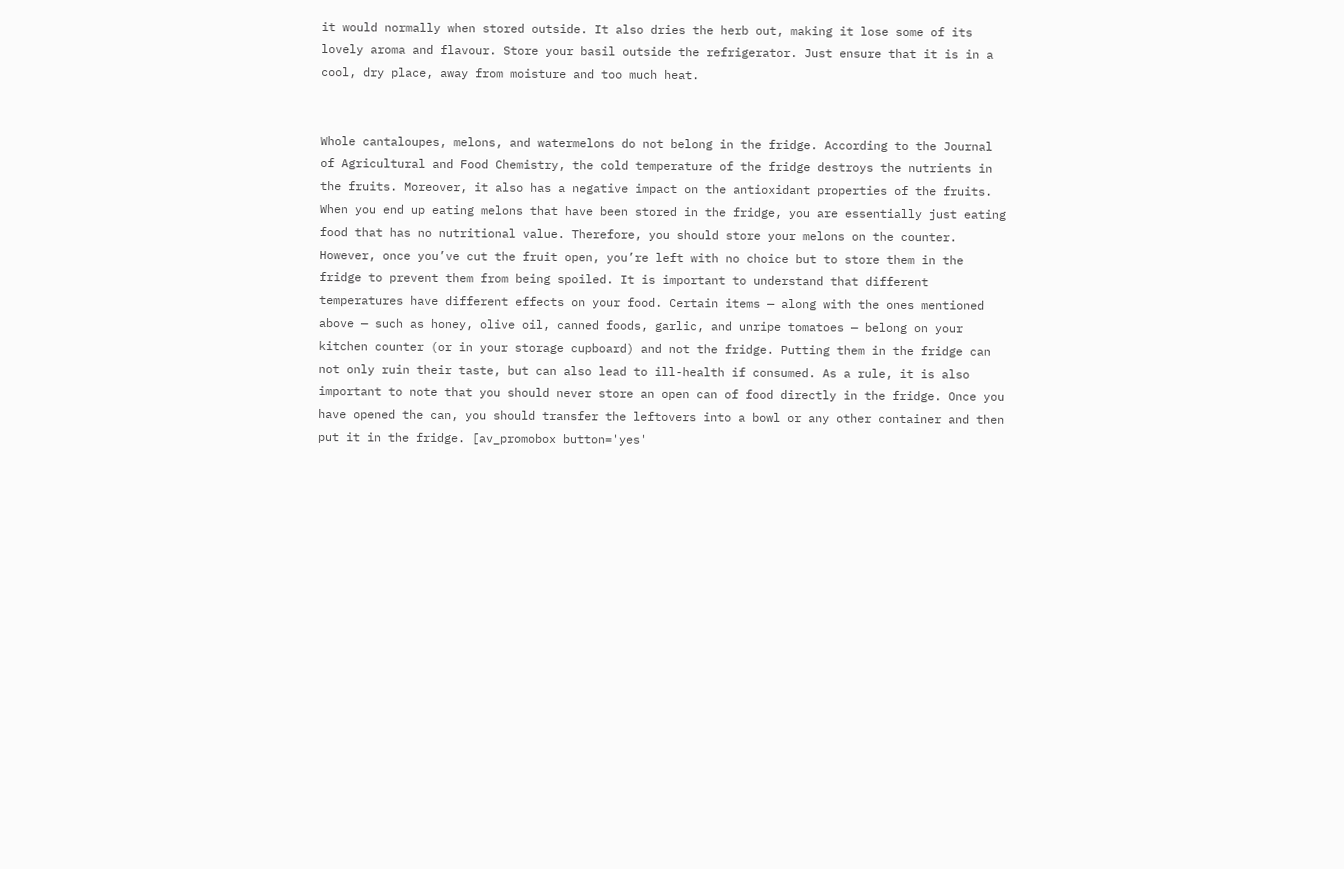it would normally when stored outside. It also dries the herb out, making it lose some of its lovely aroma and flavour. Store your basil outside the refrigerator. Just ensure that it is in a cool, dry place, away from moisture and too much heat.


Whole cantaloupes, melons, and watermelons do not belong in the fridge. According to the Journal of Agricultural and Food Chemistry, the cold temperature of the fridge destroys the nutrients in the fruits. Moreover, it also has a negative impact on the antioxidant properties of the fruits. When you end up eating melons that have been stored in the fridge, you are essentially just eating food that has no nutritional value. Therefore, you should store your melons on the counter. However, once you’ve cut the fruit open, you’re left with no choice but to store them in the fridge to prevent them from being spoiled. It is important to understand that different temperatures have different effects on your food. Certain items — along with the ones mentioned above — such as honey, olive oil, canned foods, garlic, and unripe tomatoes — belong on your kitchen counter (or in your storage cupboard) and not the fridge. Putting them in the fridge can not only ruin their taste, but can also lead to ill-health if consumed. As a rule, it is also important to note that you should never store an open can of food directly in the fridge. Once you have opened the can, you should transfer the leftovers into a bowl or any other container and then put it in the fridge. [av_promobox button='yes'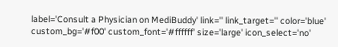label='Consult a Physician on MediBuddy' link='' link_target='' color='blue' custom_bg='#f00' custom_font='#ffffff' size='large' icon_select='no'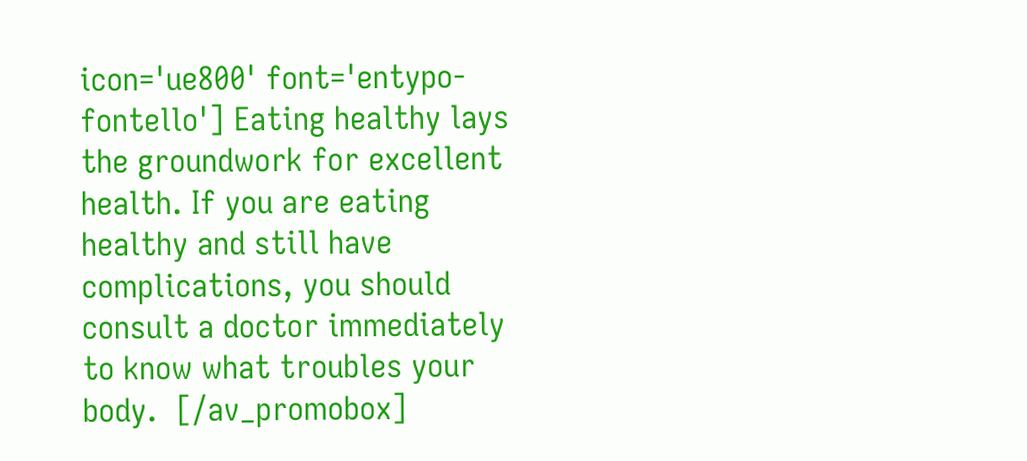icon='ue800' font='entypo-fontello'] Eating healthy lays the groundwork for excellent health. If you are eating healthy and still have complications, you should consult a doctor immediately to know what troubles your body.  [/av_promobox]